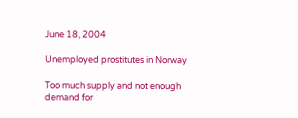June 18, 2004

Unemployed prostitutes in Norway

Too much supply and not enough demand for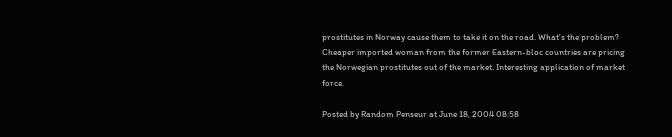prostitutes in Norway cause them to take it on the road. What's the problem? Cheaper imported woman from the former Eastern-bloc countries are pricing the Norwegian prostitutes out of the market. Interesting application of market force.

Posted by Random Penseur at June 18, 2004 08:58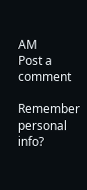AM
Post a comment

Remember personal info?